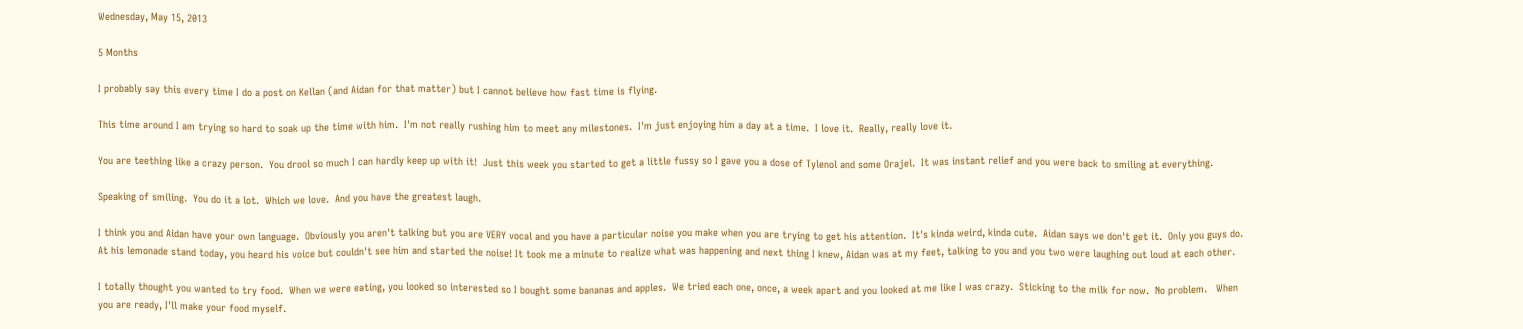Wednesday, May 15, 2013

5 Months

I probably say this every time I do a post on Kellan (and Aidan for that matter) but I cannot believe how fast time is flying.

This time around I am trying so hard to soak up the time with him.  I'm not really rushing him to meet any milestones.  I'm just enjoying him a day at a time.  I love it.  Really, really love it.

You are teething like a crazy person.  You drool so much I can hardly keep up with it!  Just this week you started to get a little fussy so I gave you a dose of Tylenol and some Orajel.  It was instant relief and you were back to smiling at everything.

Speaking of smiling.  You do it a lot.  Which we love.  And you have the greatest laugh.

I think you and Aidan have your own language.  Obviously you aren't talking but you are VERY vocal and you have a particular noise you make when you are trying to get his attention.  It's kinda weird, kinda cute.  Aidan says we don't get it.  Only you guys do. At his lemonade stand today, you heard his voice but couldn't see him and started the noise! It took me a minute to realize what was happening and next thing I knew, Aidan was at my feet, talking to you and you two were laughing out loud at each other.

I totally thought you wanted to try food.  When we were eating, you looked so interested so I bought some bananas and apples.  We tried each one, once, a week apart and you looked at me like I was crazy.  Sticking to the milk for now.  No problem.   When you are ready, I'll make your food myself.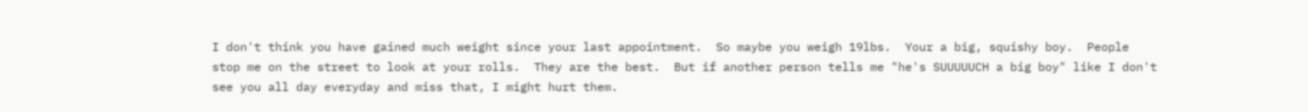I don't think you have gained much weight since your last appointment.  So maybe you weigh 19lbs.  Your a big, squishy boy.  People stop me on the street to look at your rolls.  They are the best.  But if another person tells me "he's SUUUUUCH a big boy" like I don't see you all day everyday and miss that, I might hurt them.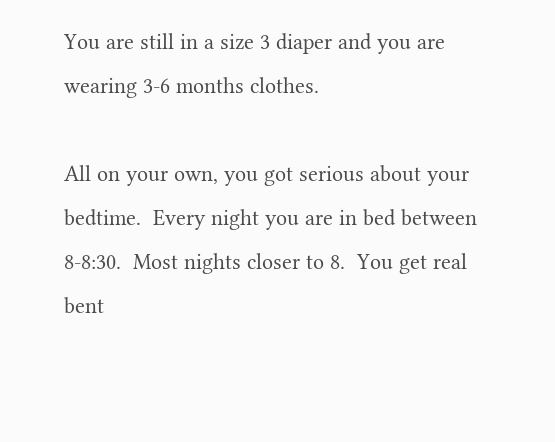You are still in a size 3 diaper and you are wearing 3-6 months clothes.

All on your own, you got serious about your bedtime.  Every night you are in bed between 8-8:30.  Most nights closer to 8.  You get real bent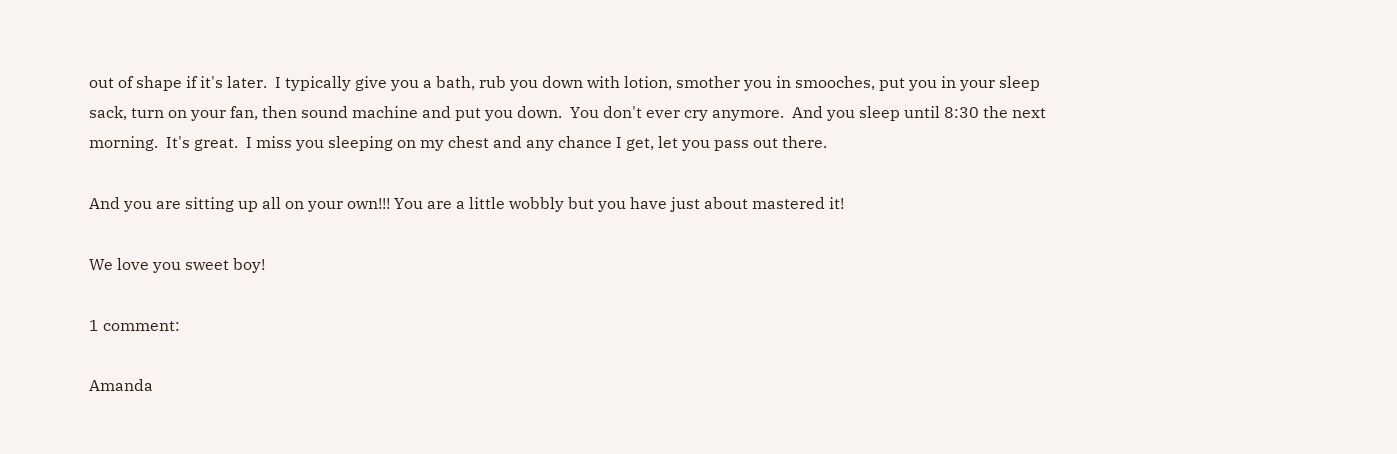out of shape if it's later.  I typically give you a bath, rub you down with lotion, smother you in smooches, put you in your sleep sack, turn on your fan, then sound machine and put you down.  You don't ever cry anymore.  And you sleep until 8:30 the next morning.  It's great.  I miss you sleeping on my chest and any chance I get, let you pass out there.

And you are sitting up all on your own!!! You are a little wobbly but you have just about mastered it!

We love you sweet boy!

1 comment:

Amanda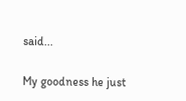said...

My goodness he just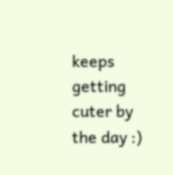keeps getting cuter by the day :)